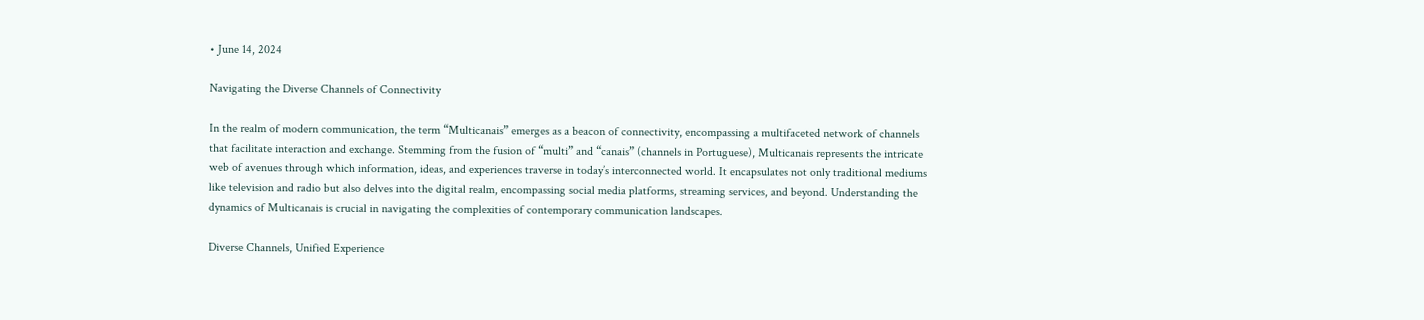• June 14, 2024

Navigating the Diverse Channels of Connectivity

In the realm of modern communication, the term “Multicanais” emerges as a beacon of connectivity, encompassing a multifaceted network of channels that facilitate interaction and exchange. Stemming from the fusion of “multi” and “canais” (channels in Portuguese), Multicanais represents the intricate web of avenues through which information, ideas, and experiences traverse in today’s interconnected world. It encapsulates not only traditional mediums like television and radio but also delves into the digital realm, encompassing social media platforms, streaming services, and beyond. Understanding the dynamics of Multicanais is crucial in navigating the complexities of contemporary communication landscapes.

Diverse Channels, Unified Experience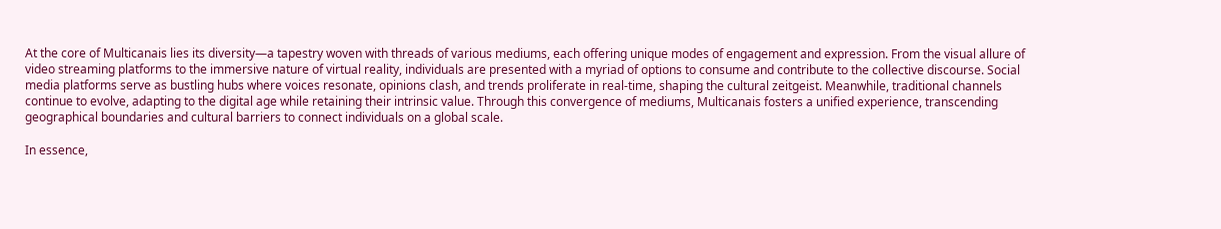At the core of Multicanais lies its diversity—a tapestry woven with threads of various mediums, each offering unique modes of engagement and expression. From the visual allure of video streaming platforms to the immersive nature of virtual reality, individuals are presented with a myriad of options to consume and contribute to the collective discourse. Social media platforms serve as bustling hubs where voices resonate, opinions clash, and trends proliferate in real-time, shaping the cultural zeitgeist. Meanwhile, traditional channels continue to evolve, adapting to the digital age while retaining their intrinsic value. Through this convergence of mediums, Multicanais fosters a unified experience, transcending geographical boundaries and cultural barriers to connect individuals on a global scale.

In essence,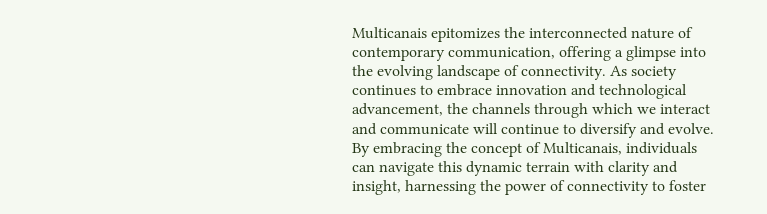Multicanais epitomizes the interconnected nature of contemporary communication, offering a glimpse into the evolving landscape of connectivity. As society continues to embrace innovation and technological advancement, the channels through which we interact and communicate will continue to diversify and evolve. By embracing the concept of Multicanais, individuals can navigate this dynamic terrain with clarity and insight, harnessing the power of connectivity to foster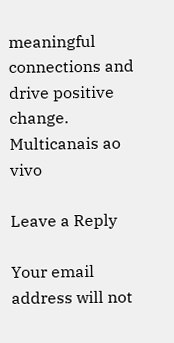meaningful connections and drive positive change. Multicanais ao vivo

Leave a Reply

Your email address will not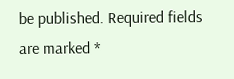be published. Required fields are marked *